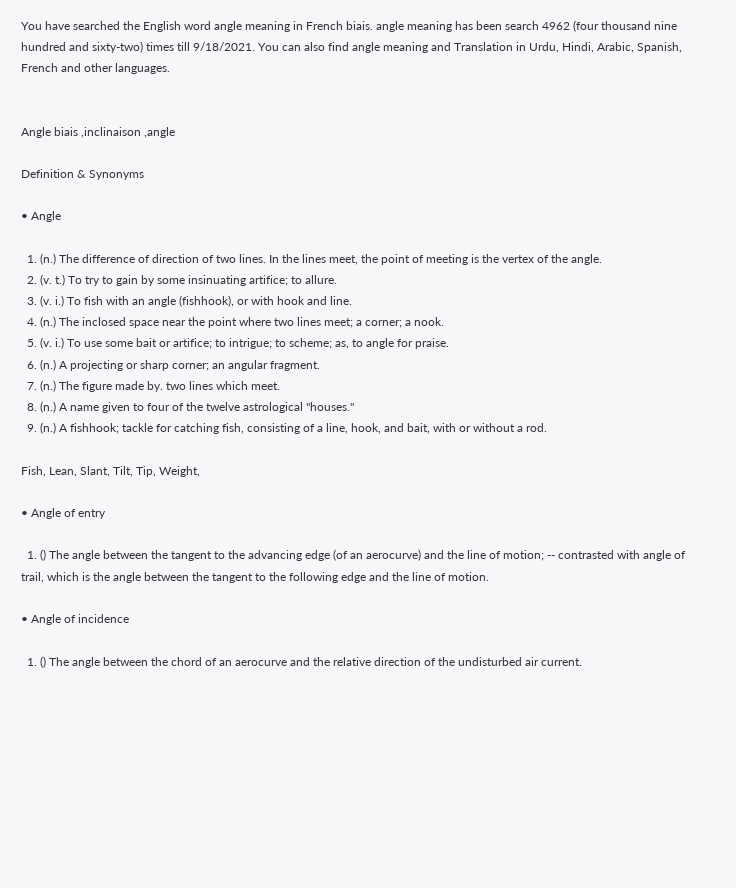You have searched the English word angle meaning in French biais. angle meaning has been search 4962 (four thousand nine hundred and sixty-two) times till 9/18/2021. You can also find angle meaning and Translation in Urdu, Hindi, Arabic, Spanish, French and other languages.


Angle biais ,inclinaison ,angle

Definition & Synonyms

• Angle

  1. (n.) The difference of direction of two lines. In the lines meet, the point of meeting is the vertex of the angle.
  2. (v. t.) To try to gain by some insinuating artifice; to allure.
  3. (v. i.) To fish with an angle (fishhook), or with hook and line.
  4. (n.) The inclosed space near the point where two lines meet; a corner; a nook.
  5. (v. i.) To use some bait or artifice; to intrigue; to scheme; as, to angle for praise.
  6. (n.) A projecting or sharp corner; an angular fragment.
  7. (n.) The figure made by. two lines which meet.
  8. (n.) A name given to four of the twelve astrological "houses."
  9. (n.) A fishhook; tackle for catching fish, consisting of a line, hook, and bait, with or without a rod.

Fish, Lean, Slant, Tilt, Tip, Weight,

• Angle of entry

  1. () The angle between the tangent to the advancing edge (of an aerocurve) and the line of motion; -- contrasted with angle of trail, which is the angle between the tangent to the following edge and the line of motion.

• Angle of incidence

  1. () The angle between the chord of an aerocurve and the relative direction of the undisturbed air current.